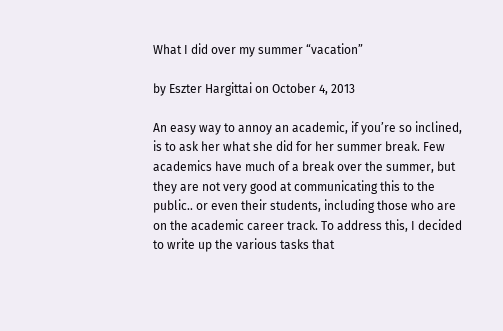What I did over my summer “vacation”

by Eszter Hargittai on October 4, 2013

An easy way to annoy an academic, if you’re so inclined, is to ask her what she did for her summer break. Few academics have much of a break over the summer, but they are not very good at communicating this to the public.. or even their students, including those who are on the academic career track. To address this, I decided to write up the various tasks that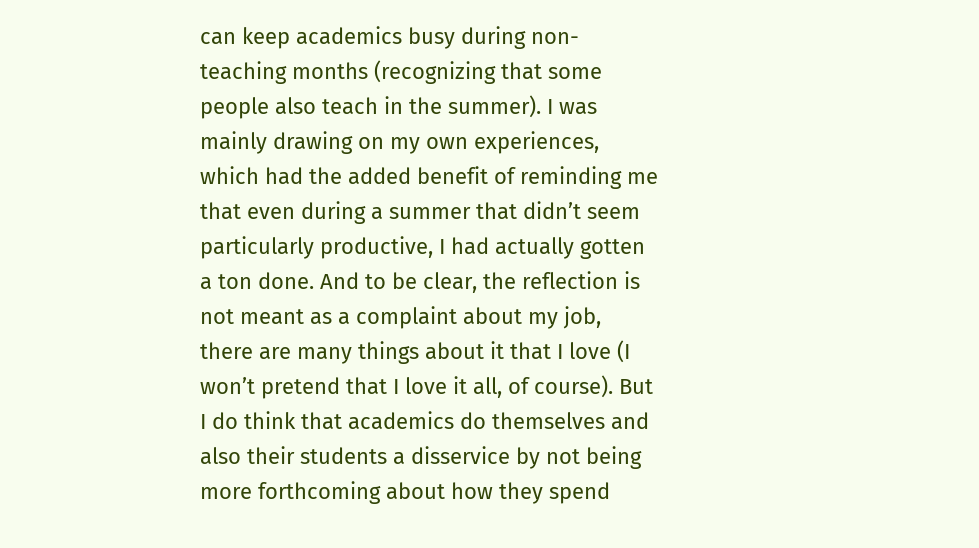can keep academics busy during non-teaching months (recognizing that some people also teach in the summer). I was mainly drawing on my own experiences, which had the added benefit of reminding me that even during a summer that didn’t seem particularly productive, I had actually gotten a ton done. And to be clear, the reflection is not meant as a complaint about my job, there are many things about it that I love (I won’t pretend that I love it all, of course). But I do think that academics do themselves and also their students a disservice by not being more forthcoming about how they spend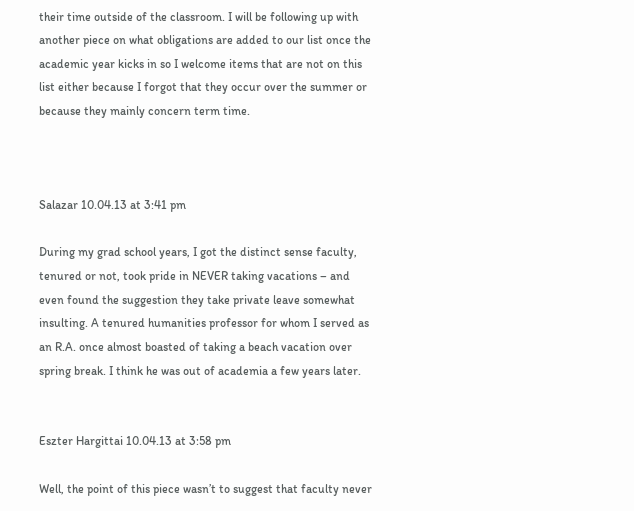their time outside of the classroom. I will be following up with another piece on what obligations are added to our list once the academic year kicks in so I welcome items that are not on this list either because I forgot that they occur over the summer or because they mainly concern term time.



Salazar 10.04.13 at 3:41 pm

During my grad school years, I got the distinct sense faculty, tenured or not, took pride in NEVER taking vacations – and even found the suggestion they take private leave somewhat insulting. A tenured humanities professor for whom I served as an R.A. once almost boasted of taking a beach vacation over spring break. I think he was out of academia a few years later.


Eszter Hargittai 10.04.13 at 3:58 pm

Well, the point of this piece wasn’t to suggest that faculty never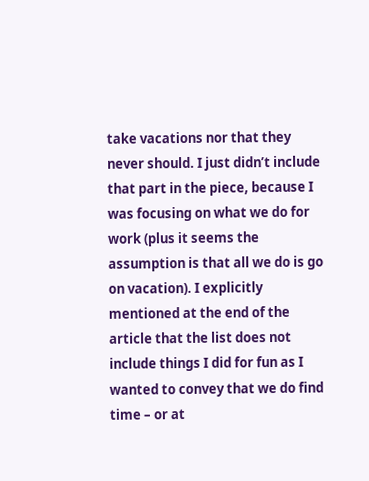take vacations nor that they never should. I just didn’t include that part in the piece, because I was focusing on what we do for work (plus it seems the assumption is that all we do is go on vacation). I explicitly mentioned at the end of the article that the list does not include things I did for fun as I wanted to convey that we do find time – or at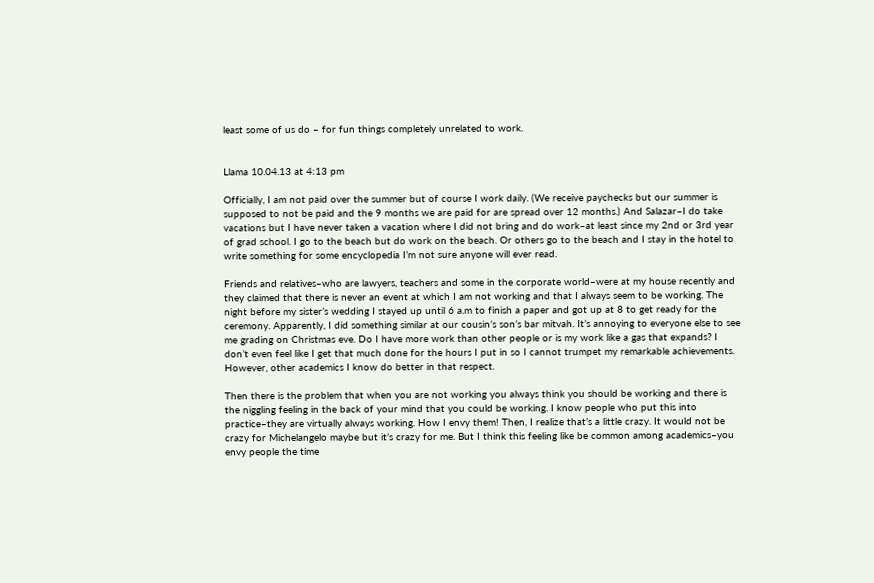least some of us do – for fun things completely unrelated to work.


Llama 10.04.13 at 4:13 pm

Officially, I am not paid over the summer but of course I work daily. (We receive paychecks but our summer is supposed to not be paid and the 9 months we are paid for are spread over 12 months.) And Salazar–I do take vacations but I have never taken a vacation where I did not bring and do work–at least since my 2nd or 3rd year of grad school. I go to the beach but do work on the beach. Or others go to the beach and I stay in the hotel to write something for some encyclopedia I’m not sure anyone will ever read.

Friends and relatives–who are lawyers, teachers and some in the corporate world–were at my house recently and they claimed that there is never an event at which I am not working and that I always seem to be working. The night before my sister’s wedding I stayed up until 6 a.m to finish a paper and got up at 8 to get ready for the ceremony. Apparently, I did something similar at our cousin’s son’s bar mitvah. It’s annoying to everyone else to see me grading on Christmas eve. Do I have more work than other people or is my work like a gas that expands? I don’t even feel like I get that much done for the hours I put in so I cannot trumpet my remarkable achievements. However, other academics I know do better in that respect.

Then there is the problem that when you are not working you always think you should be working and there is the niggling feeling in the back of your mind that you could be working. I know people who put this into practice–they are virtually always working. How I envy them! Then, I realize that’s a little crazy. It would not be crazy for Michelangelo maybe but it’s crazy for me. But I think this feeling like be common among academics–you envy people the time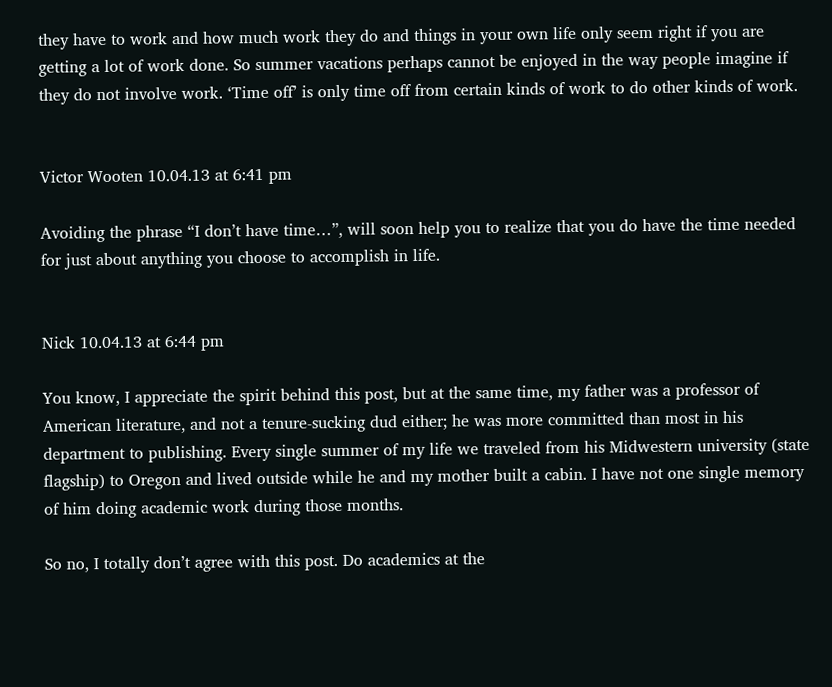they have to work and how much work they do and things in your own life only seem right if you are getting a lot of work done. So summer vacations perhaps cannot be enjoyed in the way people imagine if they do not involve work. ‘Time off’ is only time off from certain kinds of work to do other kinds of work.


Victor Wooten 10.04.13 at 6:41 pm

Avoiding the phrase “I don’t have time…”, will soon help you to realize that you do have the time needed for just about anything you choose to accomplish in life.


Nick 10.04.13 at 6:44 pm

You know, I appreciate the spirit behind this post, but at the same time, my father was a professor of American literature, and not a tenure-sucking dud either; he was more committed than most in his department to publishing. Every single summer of my life we traveled from his Midwestern university (state flagship) to Oregon and lived outside while he and my mother built a cabin. I have not one single memory of him doing academic work during those months.

So no, I totally don’t agree with this post. Do academics at the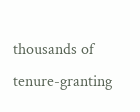thousands of tenure-granting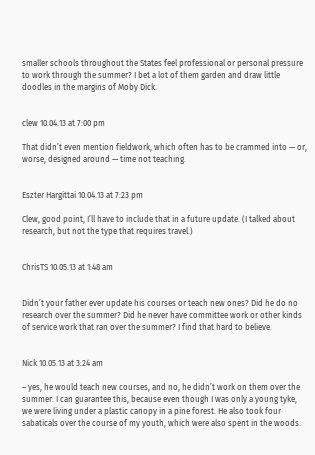smaller schools throughout the States feel professional or personal pressure to work through the summer? I bet a lot of them garden and draw little doodles in the margins of Moby Dick.


clew 10.04.13 at 7:00 pm

That didn’t even mention fieldwork, which often has to be crammed into — or, worse, designed around — time not teaching.


Eszter Hargittai 10.04.13 at 7:23 pm

Clew, good point, I’ll have to include that in a future update. (I talked about research, but not the type that requires travel.)


ChrisTS 10.05.13 at 1:48 am


Didn’t your father ever update his courses or teach new ones? Did he do no research over the summer? Did he never have committee work or other kinds of service work that ran over the summer? I find that hard to believe.


Nick 10.05.13 at 3:24 am

– yes, he would teach new courses, and no, he didn’t work on them over the summer. I can guarantee this, because even though I was only a young tyke, we were living under a plastic canopy in a pine forest. He also took four sabaticals over the course of my youth, which were also spent in the woods.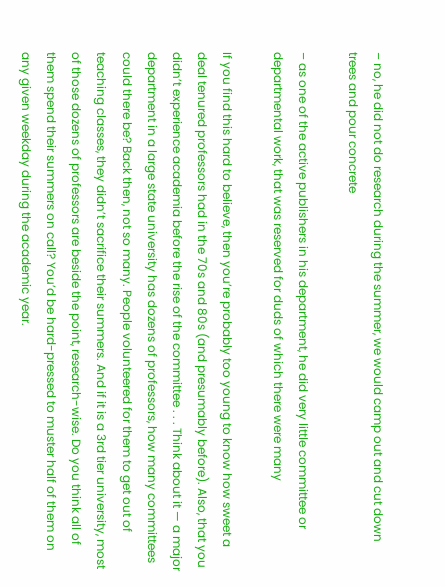– no, he did not do research during the summer, we would camp out and cut down trees and pour concrete

– as one of the active publishers in his department, he did very little committee or departmental work, that was reserved for duds of which there were many

If you find this hard to believe, then you’re probably too young to know how sweet a deal tenured professors had in the 70s and 80s (and presumably before). Also, that you didn’t experience academia before the rise of the committee . . . Think about it — a major department in a large state university has dozens of professors, how many committees could there be? Back then, not so many. People volunteered for them to get out of teaching classes, they didn’t sacrifice their summers. And if it is a 3rd tier university, most of those dozens of professors are beside the point, research-wise. Do you think all of them spend their summers on call? You’d be hard-pressed to muster half of them on any given weekday during the academic year.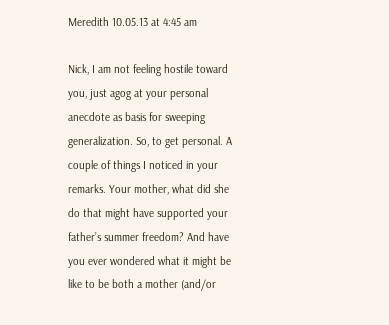Meredith 10.05.13 at 4:45 am

Nick, I am not feeling hostile toward you, just agog at your personal anecdote as basis for sweeping generalization. So, to get personal. A couple of things I noticed in your remarks. Your mother, what did she do that might have supported your father’s summer freedom? And have you ever wondered what it might be like to be both a mother (and/or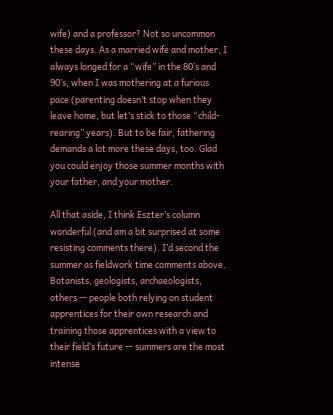wife) and a professor? Not so uncommon these days. As a married wife and mother, I always longed for a “wife” in the 80’s and 90’s, when I was mothering at a furious pace (parenting doesn’t stop when they leave home, but let’s stick to those “child-rearing” years). But to be fair, fathering demands a lot more these days, too. Glad you could enjoy those summer months with your father, and your mother.

All that aside, I think Eszter’s column wonderful (and am a bit surprised at some resisting comments there). I’d second the summer as fieldwork time comments above. Botanists, geologists, archaeologists, others — people both relying on student apprentices for their own research and training those apprentices with a view to their field’s future — summers are the most intense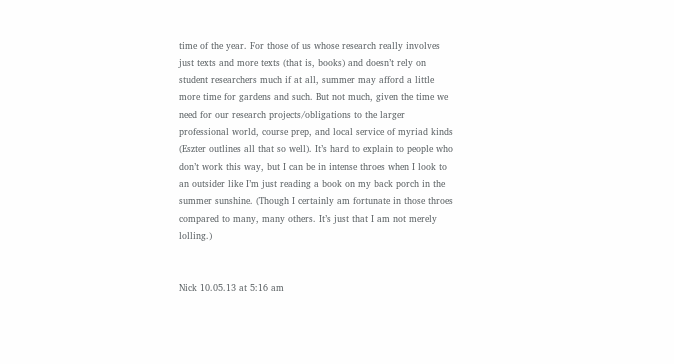time of the year. For those of us whose research really involves just texts and more texts (that is, books) and doesn’t rely on student researchers much if at all, summer may afford a little more time for gardens and such. But not much, given the time we need for our research projects/obligations to the larger professional world, course prep, and local service of myriad kinds (Eszter outlines all that so well). It’s hard to explain to people who don’t work this way, but I can be in intense throes when I look to an outsider like I’m just reading a book on my back porch in the summer sunshine. (Though I certainly am fortunate in those throes compared to many, many others. It’s just that I am not merely lolling.)


Nick 10.05.13 at 5:16 am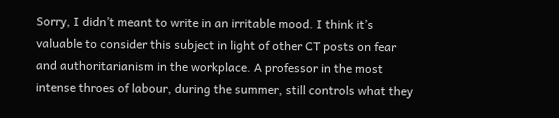Sorry, I didn’t meant to write in an irritable mood. I think it’s valuable to consider this subject in light of other CT posts on fear and authoritarianism in the workplace. A professor in the most intense throes of labour, during the summer, still controls what they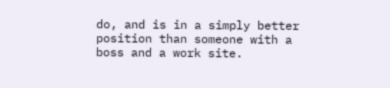do, and is in a simply better position than someone with a boss and a work site.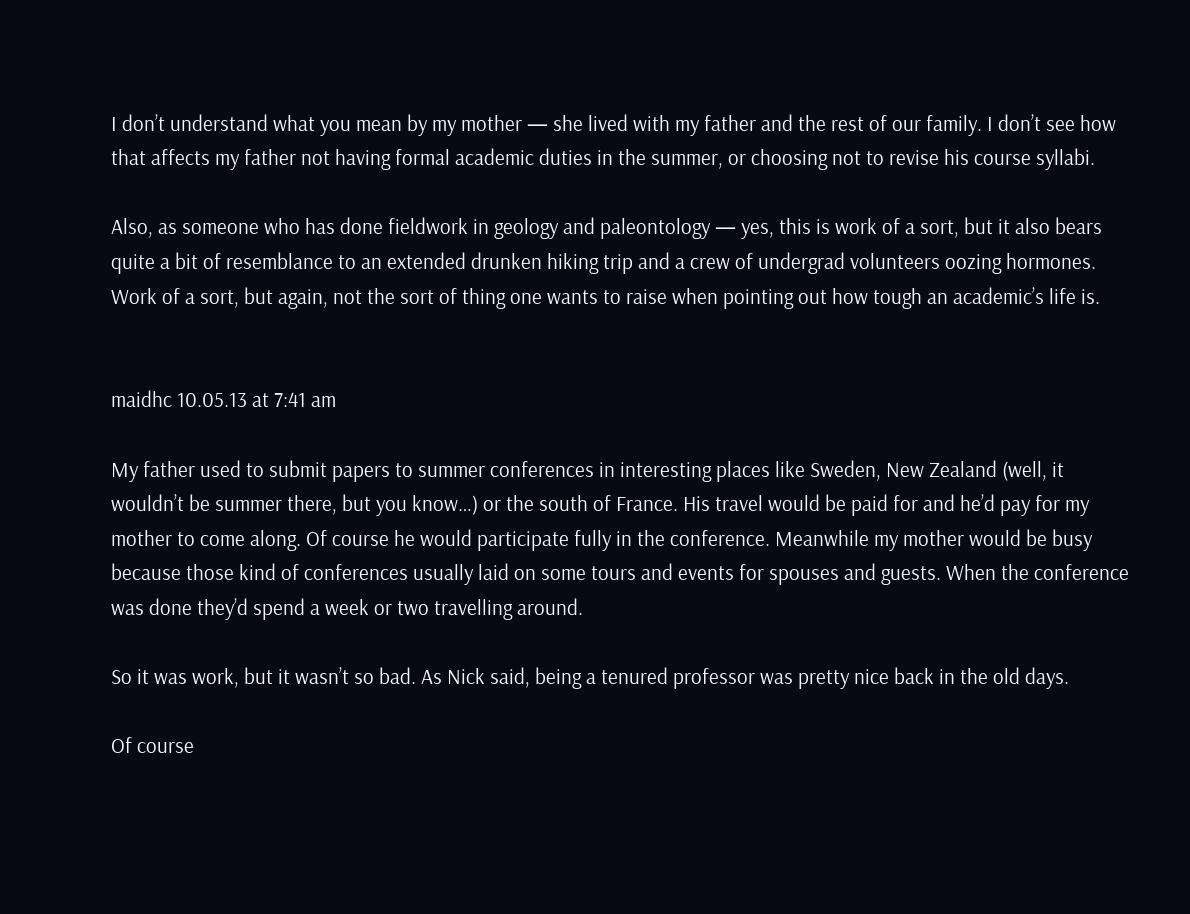I don’t understand what you mean by my mother — she lived with my father and the rest of our family. I don’t see how that affects my father not having formal academic duties in the summer, or choosing not to revise his course syllabi.

Also, as someone who has done fieldwork in geology and paleontology — yes, this is work of a sort, but it also bears quite a bit of resemblance to an extended drunken hiking trip and a crew of undergrad volunteers oozing hormones. Work of a sort, but again, not the sort of thing one wants to raise when pointing out how tough an academic’s life is.


maidhc 10.05.13 at 7:41 am

My father used to submit papers to summer conferences in interesting places like Sweden, New Zealand (well, it wouldn’t be summer there, but you know…) or the south of France. His travel would be paid for and he’d pay for my mother to come along. Of course he would participate fully in the conference. Meanwhile my mother would be busy because those kind of conferences usually laid on some tours and events for spouses and guests. When the conference was done they’d spend a week or two travelling around.

So it was work, but it wasn’t so bad. As Nick said, being a tenured professor was pretty nice back in the old days.

Of course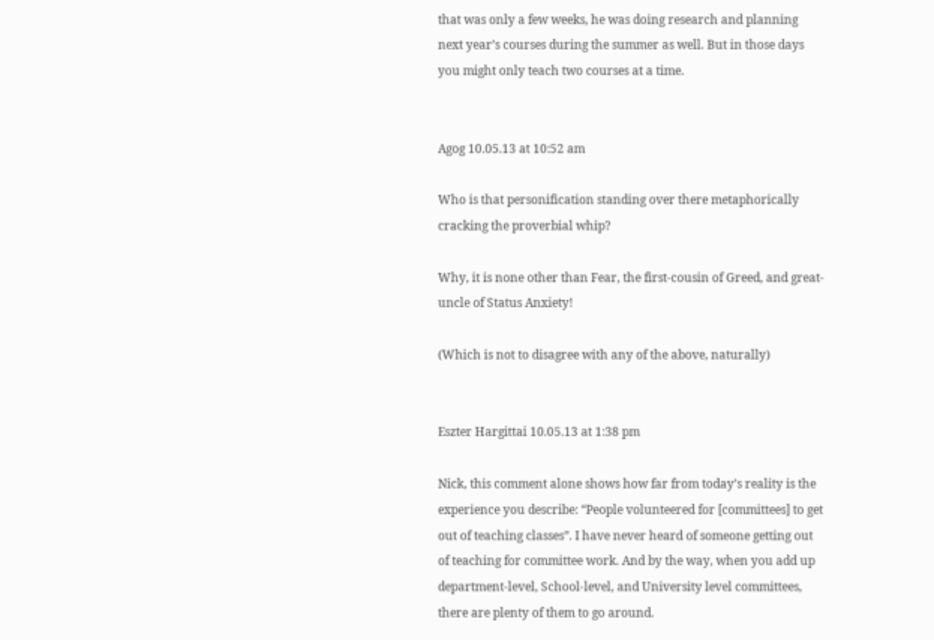that was only a few weeks, he was doing research and planning next year’s courses during the summer as well. But in those days you might only teach two courses at a time.


Agog 10.05.13 at 10:52 am

Who is that personification standing over there metaphorically cracking the proverbial whip?

Why, it is none other than Fear, the first-cousin of Greed, and great-uncle of Status Anxiety!

(Which is not to disagree with any of the above, naturally)


Eszter Hargittai 10.05.13 at 1:38 pm

Nick, this comment alone shows how far from today’s reality is the experience you describe: “People volunteered for [committees] to get out of teaching classes”. I have never heard of someone getting out of teaching for committee work. And by the way, when you add up department-level, School-level, and University level committees, there are plenty of them to go around.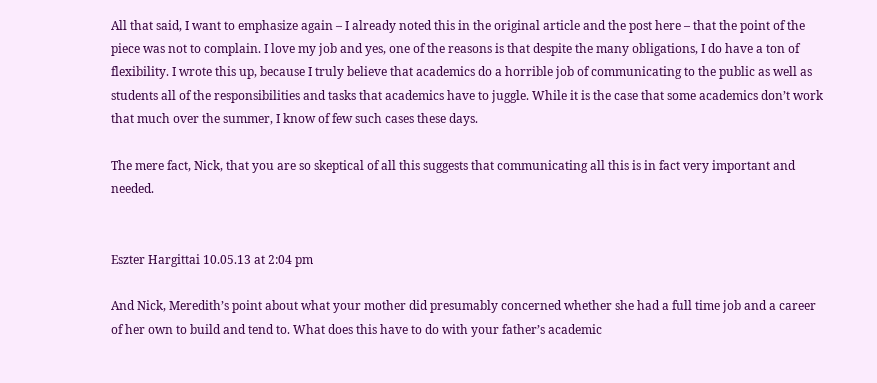All that said, I want to emphasize again – I already noted this in the original article and the post here – that the point of the piece was not to complain. I love my job and yes, one of the reasons is that despite the many obligations, I do have a ton of flexibility. I wrote this up, because I truly believe that academics do a horrible job of communicating to the public as well as students all of the responsibilities and tasks that academics have to juggle. While it is the case that some academics don’t work that much over the summer, I know of few such cases these days.

The mere fact, Nick, that you are so skeptical of all this suggests that communicating all this is in fact very important and needed.


Eszter Hargittai 10.05.13 at 2:04 pm

And Nick, Meredith’s point about what your mother did presumably concerned whether she had a full time job and a career of her own to build and tend to. What does this have to do with your father’s academic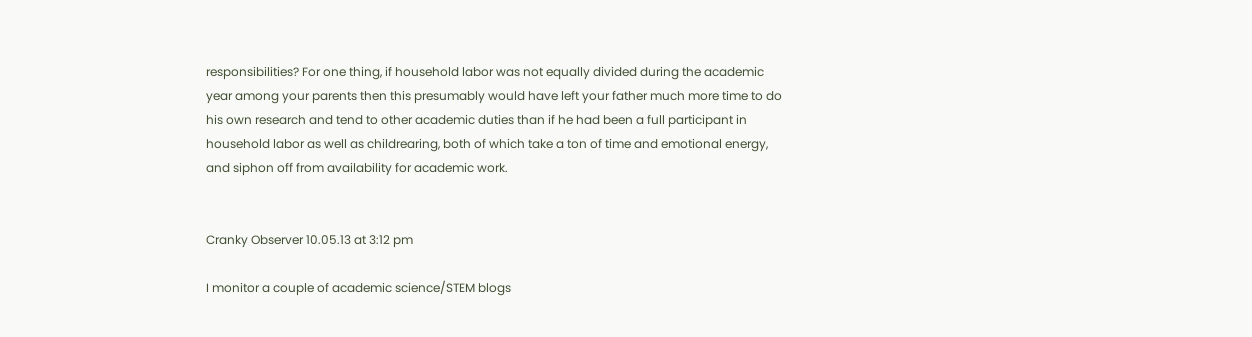responsibilities? For one thing, if household labor was not equally divided during the academic year among your parents then this presumably would have left your father much more time to do his own research and tend to other academic duties than if he had been a full participant in household labor as well as childrearing, both of which take a ton of time and emotional energy, and siphon off from availability for academic work.


Cranky Observer 10.05.13 at 3:12 pm

I monitor a couple of academic science/STEM blogs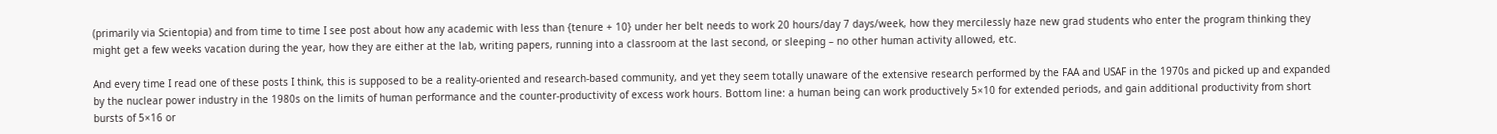(primarily via Scientopia) and from time to time I see post about how any academic with less than {tenure + 10} under her belt needs to work 20 hours/day 7 days/week, how they mercilessly haze new grad students who enter the program thinking they might get a few weeks vacation during the year, how they are either at the lab, writing papers, running into a classroom at the last second, or sleeping – no other human activity allowed, etc.

And every time I read one of these posts I think, this is supposed to be a reality-oriented and research-based community, and yet they seem totally unaware of the extensive research performed by the FAA and USAF in the 1970s and picked up and expanded by the nuclear power industry in the 1980s on the limits of human performance and the counter-productivity of excess work hours. Bottom line: a human being can work productively 5×10 for extended periods, and gain additional productivity from short bursts of 5×16 or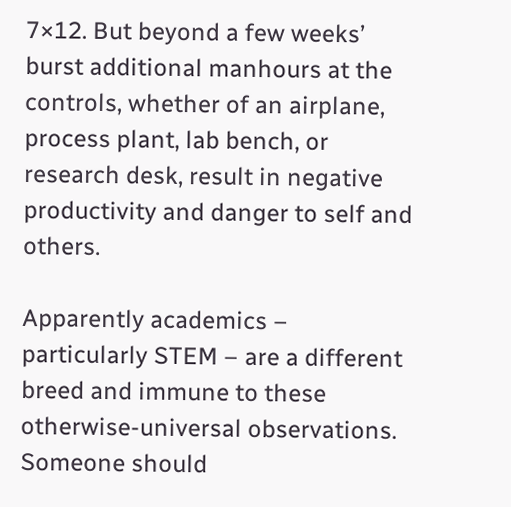7×12. But beyond a few weeks’ burst additional manhours at the controls, whether of an airplane, process plant, lab bench, or research desk, result in negative productivity and danger to self and others.

Apparently academics – particularly STEM – are a different breed and immune to these otherwise-universal observations. Someone should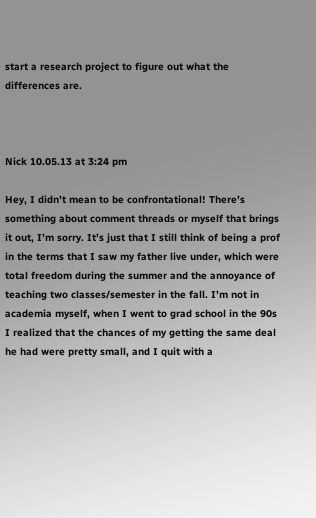start a research project to figure out what the differences are.



Nick 10.05.13 at 3:24 pm

Hey, I didn’t mean to be confrontational! There’s something about comment threads or myself that brings it out, I’m sorry. It’s just that I still think of being a prof in the terms that I saw my father live under, which were total freedom during the summer and the annoyance of teaching two classes/semester in the fall. I’m not in academia myself, when I went to grad school in the 90s I realized that the chances of my getting the same deal he had were pretty small, and I quit with a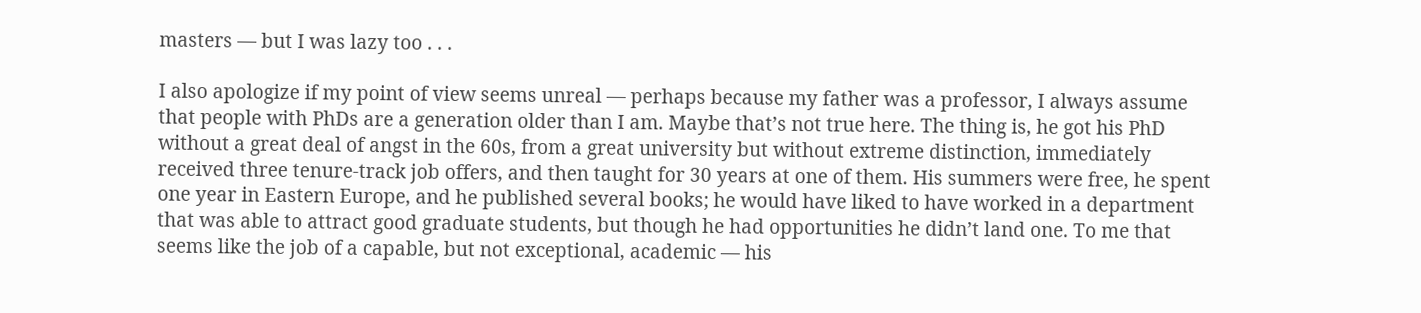masters — but I was lazy too . . .

I also apologize if my point of view seems unreal — perhaps because my father was a professor, I always assume that people with PhDs are a generation older than I am. Maybe that’s not true here. The thing is, he got his PhD without a great deal of angst in the 60s, from a great university but without extreme distinction, immediately received three tenure-track job offers, and then taught for 30 years at one of them. His summers were free, he spent one year in Eastern Europe, and he published several books; he would have liked to have worked in a department that was able to attract good graduate students, but though he had opportunities he didn’t land one. To me that seems like the job of a capable, but not exceptional, academic — his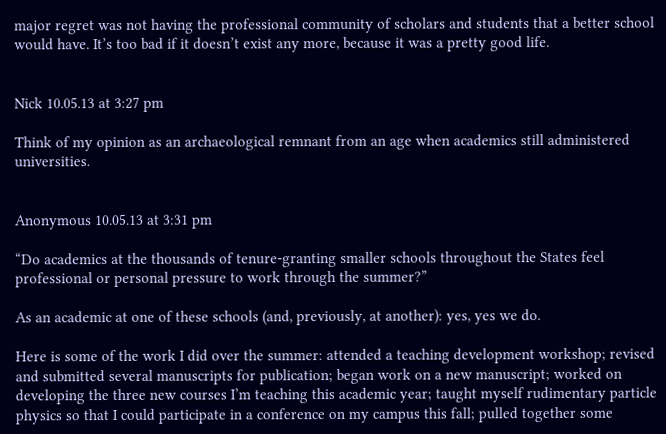major regret was not having the professional community of scholars and students that a better school would have. It’s too bad if it doesn’t exist any more, because it was a pretty good life.


Nick 10.05.13 at 3:27 pm

Think of my opinion as an archaeological remnant from an age when academics still administered universities.


Anonymous 10.05.13 at 3:31 pm

“Do academics at the thousands of tenure-granting smaller schools throughout the States feel professional or personal pressure to work through the summer?”

As an academic at one of these schools (and, previously, at another): yes, yes we do.

Here is some of the work I did over the summer: attended a teaching development workshop; revised and submitted several manuscripts for publication; began work on a new manuscript; worked on developing the three new courses I’m teaching this academic year; taught myself rudimentary particle physics so that I could participate in a conference on my campus this fall; pulled together some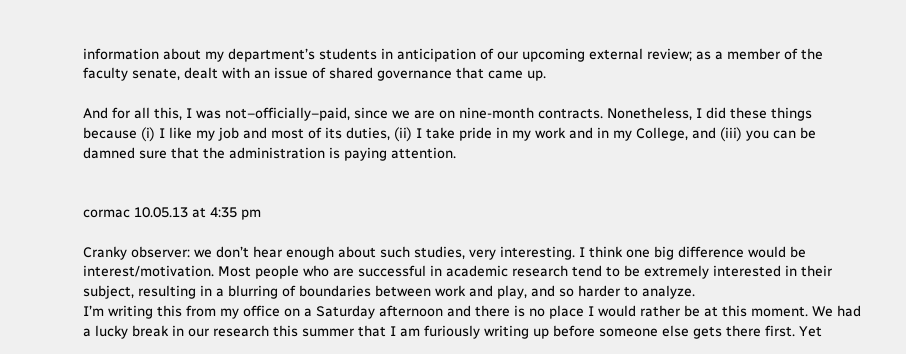information about my department’s students in anticipation of our upcoming external review; as a member of the faculty senate, dealt with an issue of shared governance that came up.

And for all this, I was not–officially–paid, since we are on nine-month contracts. Nonetheless, I did these things because (i) I like my job and most of its duties, (ii) I take pride in my work and in my College, and (iii) you can be damned sure that the administration is paying attention.


cormac 10.05.13 at 4:35 pm

Cranky observer: we don’t hear enough about such studies, very interesting. I think one big difference would be interest/motivation. Most people who are successful in academic research tend to be extremely interested in their subject, resulting in a blurring of boundaries between work and play, and so harder to analyze.
I’m writing this from my office on a Saturday afternoon and there is no place I would rather be at this moment. We had a lucky break in our research this summer that I am furiously writing up before someone else gets there first. Yet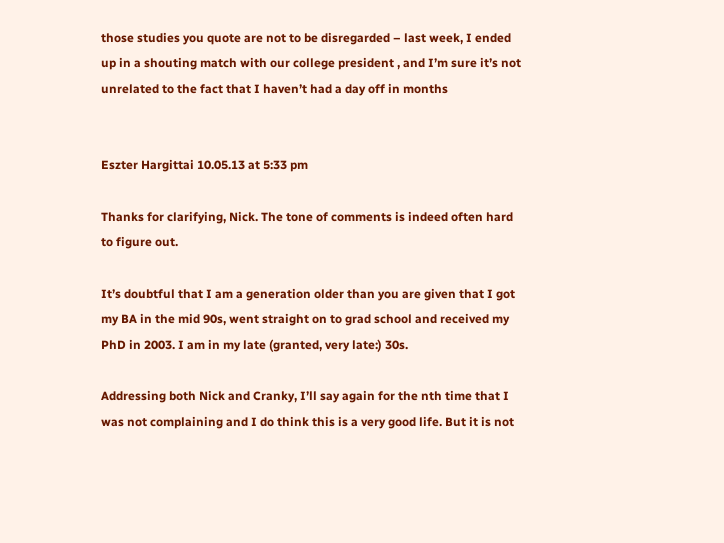those studies you quote are not to be disregarded – last week, I ended up in a shouting match with our college president , and I’m sure it’s not unrelated to the fact that I haven’t had a day off in months


Eszter Hargittai 10.05.13 at 5:33 pm

Thanks for clarifying, Nick. The tone of comments is indeed often hard to figure out.

It’s doubtful that I am a generation older than you are given that I got my BA in the mid 90s, went straight on to grad school and received my PhD in 2003. I am in my late (granted, very late:) 30s.

Addressing both Nick and Cranky, I’ll say again for the nth time that I was not complaining and I do think this is a very good life. But it is not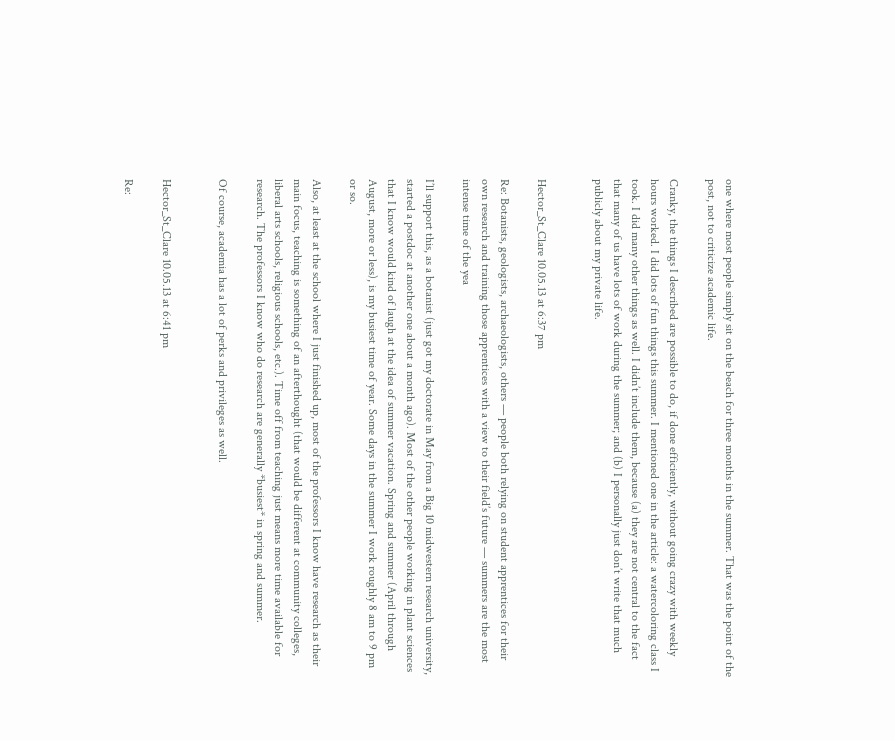one where most people simply sit on the beach for three months in the summer. That was the point of the post, not to criticize academic life.

Cranky, the things I described are possible to do, if done efficiently, without going crazy with weekly hours worked. I did lots of fun things this summer. I mentioned one in the article: a watercoloring class I took. I did many other things as well. I didn’t include them, because (a) they are not central to the fact that many of us have lots of work during the summer; and (b) I personally just don’t write that much publicly about my private life.


Hector_St_Clare 10.05.13 at 6:37 pm

Re: Botanists, geologists, archaeologists, others — people both relying on student apprentices for their own research and training those apprentices with a view to their field’s future — summers are the most intense time of the yea

I’ll support this, as a botanist (just got my doctorate in May from a Big 10 midwestern research university, started a postdoc at another one about a month ago). Most of the other people working in plant sciences that I know would kind of laugh at the idea of summer vacation. Spring and summer (April through August, more or less), is my busiest time of year. Some days in the summer I work roughly 8 am to 9 pm or so.

Also, at least at the school where I just finished up, most of the professors I know have research as their main focus, teaching is something of an afterthought (that would be different at community colleges, liberal arts schools, religious schools, etc.). Time off from teaching just means more time available for research. The professors I know who do research are generally *busiest* in spring and summer.

Of course, academia has a lot of perks and privileges as well.


Hector_St_Clare 10.05.13 at 6:41 pm

Re: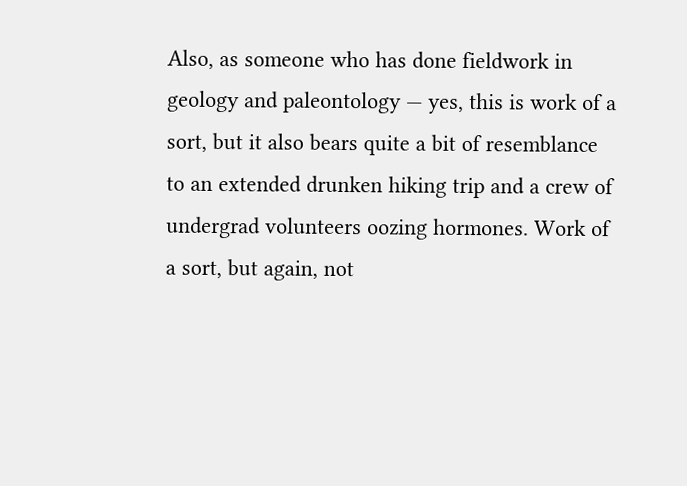Also, as someone who has done fieldwork in geology and paleontology — yes, this is work of a sort, but it also bears quite a bit of resemblance to an extended drunken hiking trip and a crew of undergrad volunteers oozing hormones. Work of a sort, but again, not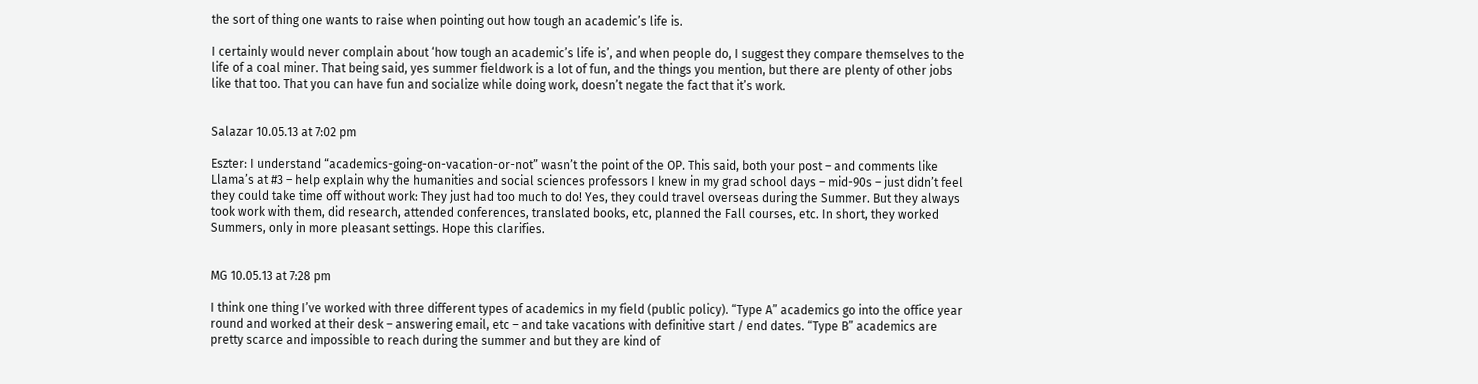the sort of thing one wants to raise when pointing out how tough an academic’s life is.

I certainly would never complain about ‘how tough an academic’s life is’, and when people do, I suggest they compare themselves to the life of a coal miner. That being said, yes summer fieldwork is a lot of fun, and the things you mention, but there are plenty of other jobs like that too. That you can have fun and socialize while doing work, doesn’t negate the fact that it’s work.


Salazar 10.05.13 at 7:02 pm

Eszter: I understand “academics-going-on-vacation-or-not” wasn’t the point of the OP. This said, both your post – and comments like Llama’s at #3 – help explain why the humanities and social sciences professors I knew in my grad school days – mid-90s – just didn’t feel they could take time off without work: They just had too much to do! Yes, they could travel overseas during the Summer. But they always took work with them, did research, attended conferences, translated books, etc, planned the Fall courses, etc. In short, they worked Summers, only in more pleasant settings. Hope this clarifies.


MG 10.05.13 at 7:28 pm

I think one thing I’ve worked with three different types of academics in my field (public policy). “Type A” academics go into the office year round and worked at their desk – answering email, etc – and take vacations with definitive start / end dates. “Type B” academics are pretty scarce and impossible to reach during the summer and but they are kind of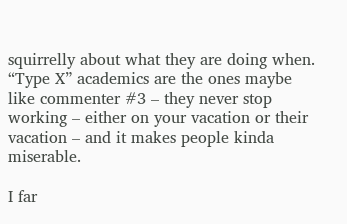squirrelly about what they are doing when. “Type X” academics are the ones maybe like commenter #3 – they never stop working – either on your vacation or their vacation – and it makes people kinda miserable.

I far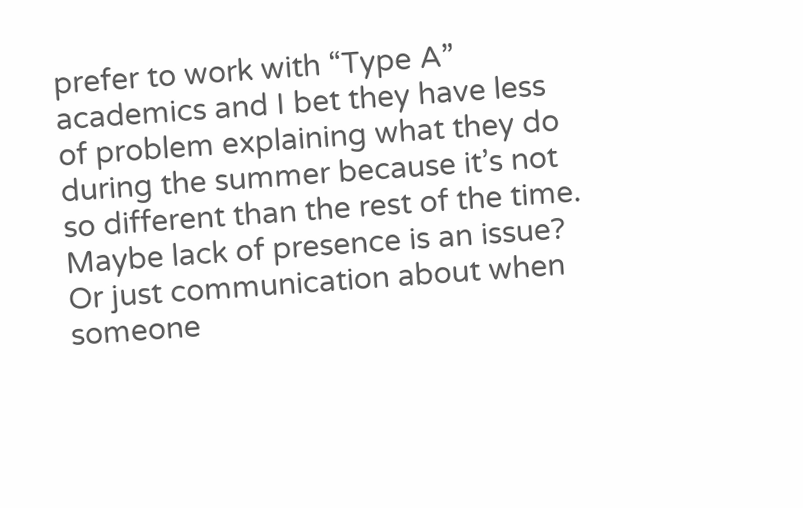prefer to work with “Type A” academics and I bet they have less of problem explaining what they do during the summer because it’s not so different than the rest of the time. Maybe lack of presence is an issue? Or just communication about when someone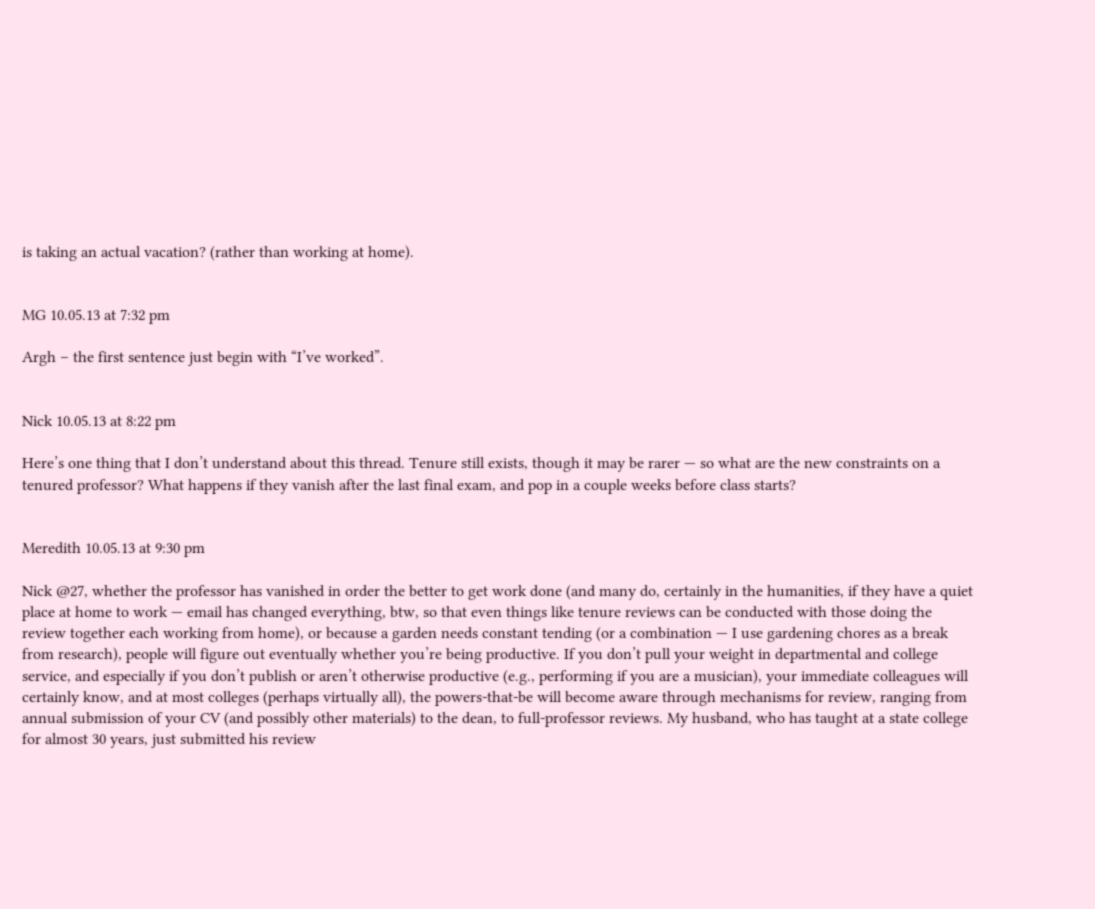is taking an actual vacation? (rather than working at home).


MG 10.05.13 at 7:32 pm

Argh – the first sentence just begin with “I’ve worked”.


Nick 10.05.13 at 8:22 pm

Here’s one thing that I don’t understand about this thread. Tenure still exists, though it may be rarer — so what are the new constraints on a tenured professor? What happens if they vanish after the last final exam, and pop in a couple weeks before class starts?


Meredith 10.05.13 at 9:30 pm

Nick @27, whether the professor has vanished in order the better to get work done (and many do, certainly in the humanities, if they have a quiet place at home to work — email has changed everything, btw, so that even things like tenure reviews can be conducted with those doing the review together each working from home), or because a garden needs constant tending (or a combination — I use gardening chores as a break from research), people will figure out eventually whether you’re being productive. If you don’t pull your weight in departmental and college service, and especially if you don’t publish or aren’t otherwise productive (e.g., performing if you are a musician), your immediate colleagues will certainly know, and at most colleges (perhaps virtually all), the powers-that-be will become aware through mechanisms for review, ranging from annual submission of your CV (and possibly other materials) to the dean, to full-professor reviews. My husband, who has taught at a state college for almost 30 years, just submitted his review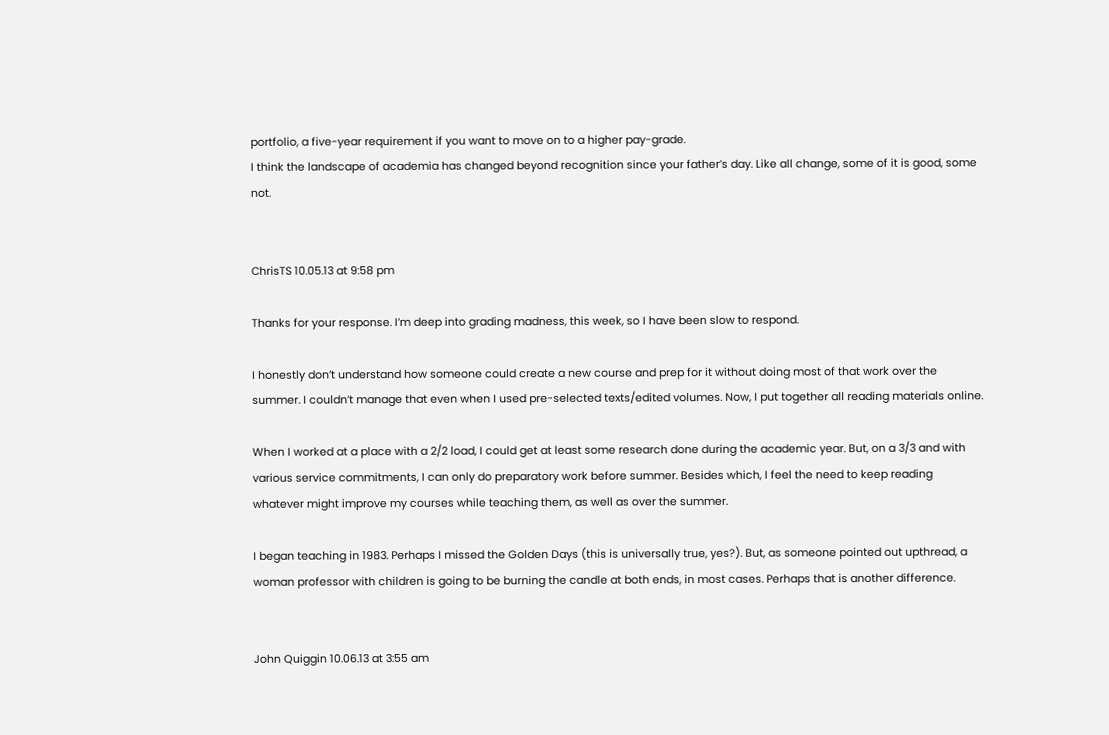portfolio, a five-year requirement if you want to move on to a higher pay-grade.
I think the landscape of academia has changed beyond recognition since your father’s day. Like all change, some of it is good, some not.


ChrisTS 10.05.13 at 9:58 pm

Thanks for your response. I’m deep into grading madness, this week, so I have been slow to respond.

I honestly don’t understand how someone could create a new course and prep for it without doing most of that work over the summer. I couldn’t manage that even when I used pre-selected texts/edited volumes. Now, I put together all reading materials online.

When I worked at a place with a 2/2 load, I could get at least some research done during the academic year. But, on a 3/3 and with various service commitments, I can only do preparatory work before summer. Besides which, I feel the need to keep reading whatever might improve my courses while teaching them, as well as over the summer.

I began teaching in 1983. Perhaps I missed the Golden Days (this is universally true, yes?). But, as someone pointed out upthread, a woman professor with children is going to be burning the candle at both ends, in most cases. Perhaps that is another difference.


John Quiggin 10.06.13 at 3:55 am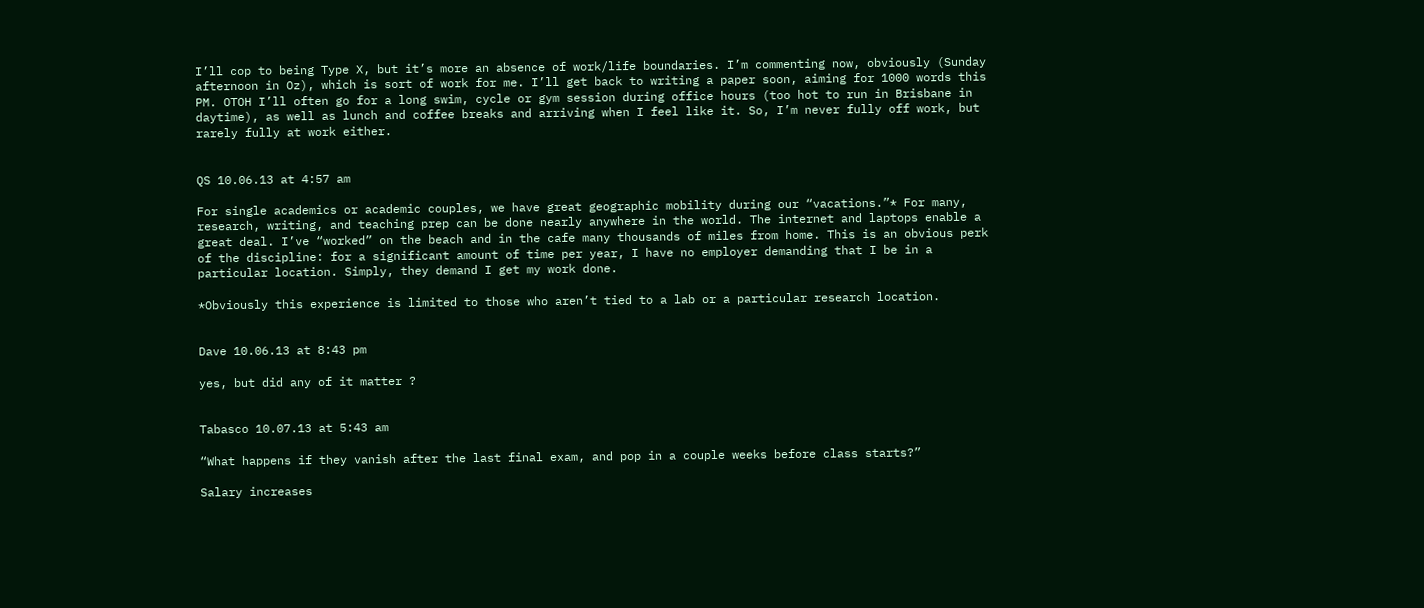I’ll cop to being Type X, but it’s more an absence of work/life boundaries. I’m commenting now, obviously (Sunday afternoon in Oz), which is sort of work for me. I’ll get back to writing a paper soon, aiming for 1000 words this PM. OTOH I’ll often go for a long swim, cycle or gym session during office hours (too hot to run in Brisbane in daytime), as well as lunch and coffee breaks and arriving when I feel like it. So, I’m never fully off work, but rarely fully at work either.


QS 10.06.13 at 4:57 am

For single academics or academic couples, we have great geographic mobility during our “vacations.”* For many, research, writing, and teaching prep can be done nearly anywhere in the world. The internet and laptops enable a great deal. I’ve “worked” on the beach and in the cafe many thousands of miles from home. This is an obvious perk of the discipline: for a significant amount of time per year, I have no employer demanding that I be in a particular location. Simply, they demand I get my work done.

*Obviously this experience is limited to those who aren’t tied to a lab or a particular research location.


Dave 10.06.13 at 8:43 pm

yes, but did any of it matter ?


Tabasco 10.07.13 at 5:43 am

“What happens if they vanish after the last final exam, and pop in a couple weeks before class starts?”

Salary increases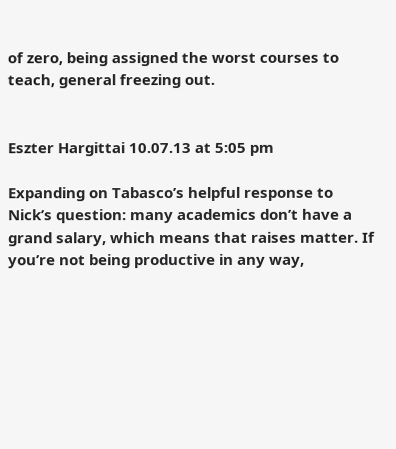of zero, being assigned the worst courses to teach, general freezing out.


Eszter Hargittai 10.07.13 at 5:05 pm

Expanding on Tabasco’s helpful response to Nick’s question: many academics don’t have a grand salary, which means that raises matter. If you’re not being productive in any way,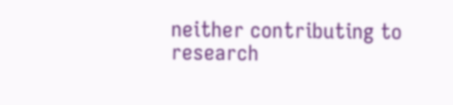neither contributing to research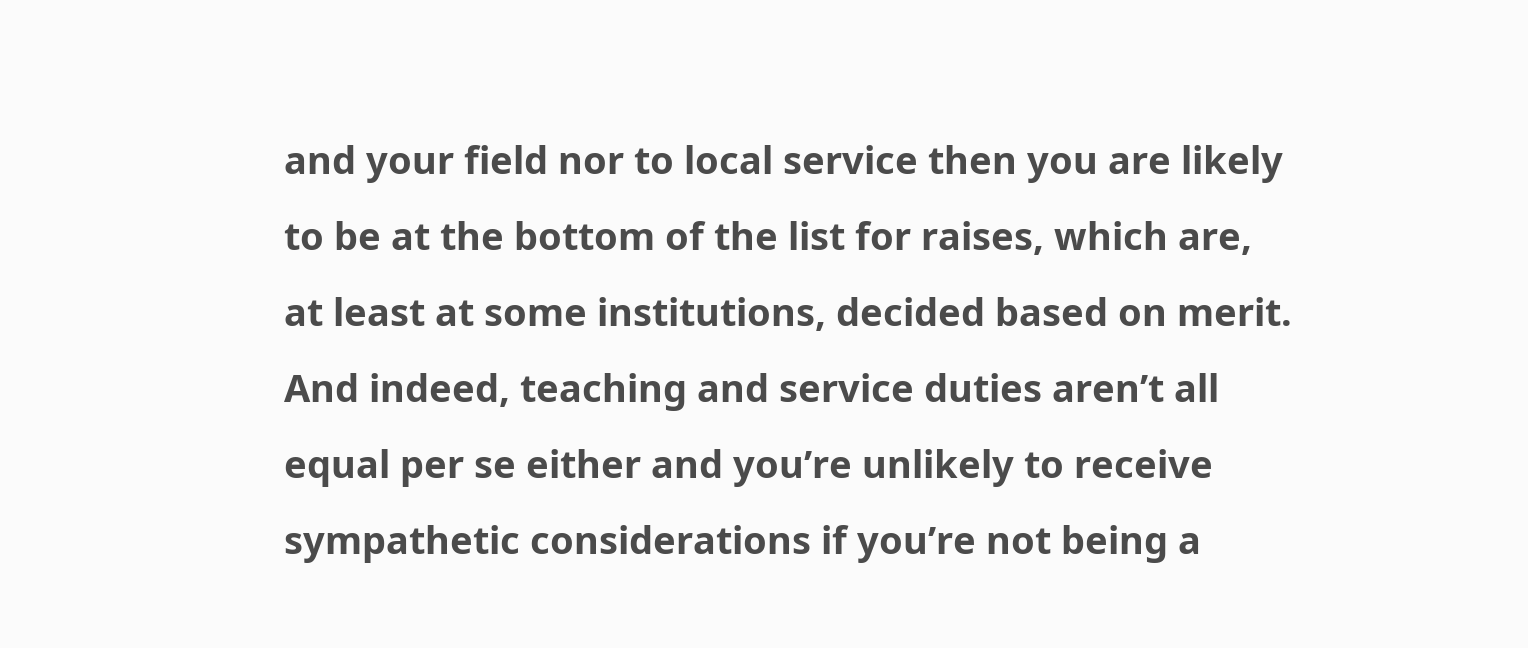and your field nor to local service then you are likely to be at the bottom of the list for raises, which are, at least at some institutions, decided based on merit. And indeed, teaching and service duties aren’t all equal per se either and you’re unlikely to receive sympathetic considerations if you’re not being a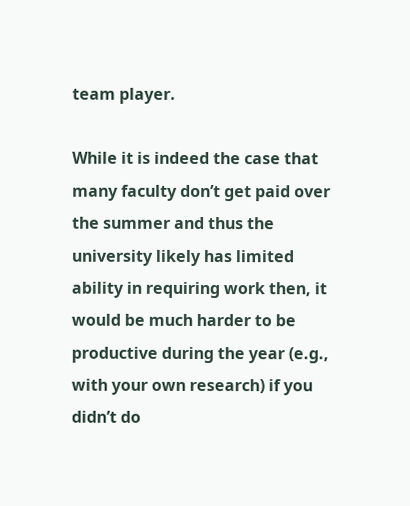team player.

While it is indeed the case that many faculty don’t get paid over the summer and thus the university likely has limited ability in requiring work then, it would be much harder to be productive during the year (e.g., with your own research) if you didn’t do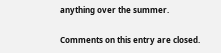anything over the summer.

Comments on this entry are closed.